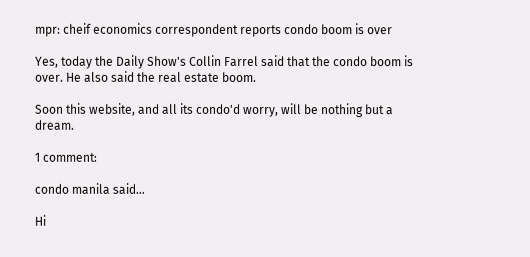mpr: cheif economics correspondent reports condo boom is over

Yes, today the Daily Show's Collin Farrel said that the condo boom is over. He also said the real estate boom.

Soon this website, and all its condo'd worry, will be nothing but a dream.

1 comment:

condo manila said...

Hi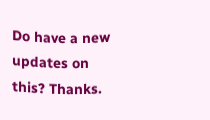Do have a new updates on this? Thanks.